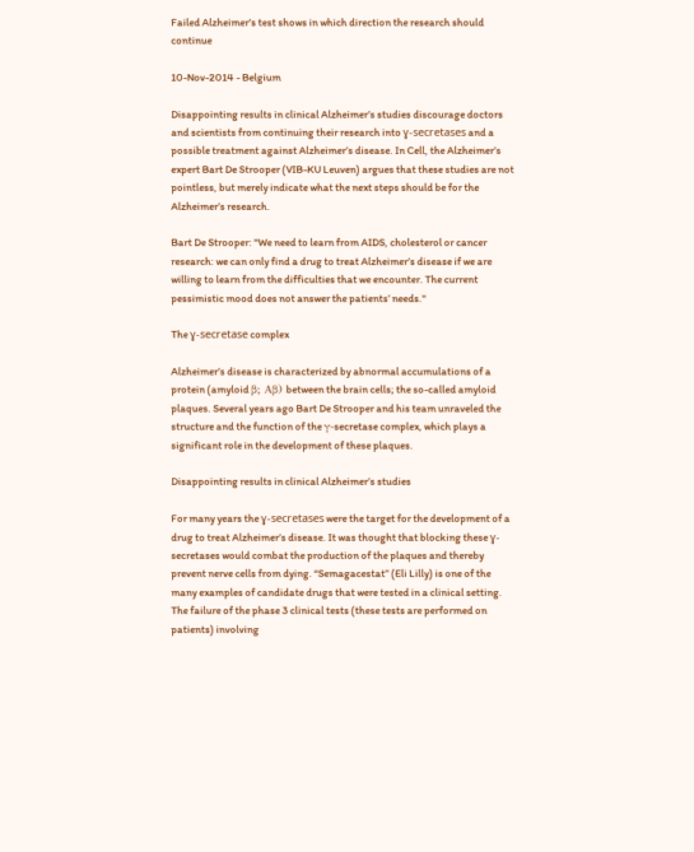Failed Alzheimer’s test shows in which direction the research should continue

10-Nov-2014 - Belgium

Disappointing results in clinical Alzheimer’s studies discourage doctors and scientists from continuing their research into ɣ-secretases and a possible treatment against Alzheimer’s disease. In Cell, the Alzheimer’s expert Bart De Strooper (VIB-KU Leuven) argues that these studies are not pointless, but merely indicate what the next steps should be for the Alzheimer’s research.

Bart De Strooper: "We need to learn from AIDS, cholesterol or cancer research: we can only find a drug to treat Alzheimer’s disease if we are willing to learn from the difficulties that we encounter. The current pessimistic mood does not answer the patients’ needs."

The ɣ-secretase complex

Alzheimer’s disease is characterized by abnormal accumulations of a protein (amyloid β; Aβ) between the brain cells; the so-called amyloid plaques. Several years ago Bart De Strooper and his team unraveled the structure and the function of the γ-secretase complex, which plays a significant role in the development of these plaques.

Disappointing results in clinical Alzheimer’s studies

For many years the ɣ-secretases were the target for the development of a drug to treat Alzheimer’s disease. It was thought that blocking these ɣ-secretases would combat the production of the plaques and thereby prevent nerve cells from dying. “Semagacestat” (Eli Lilly) is one of the many examples of candidate drugs that were tested in a clinical setting. The failure of the phase 3 clinical tests (these tests are performed on patients) involving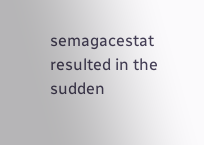semagacestat resulted in the sudden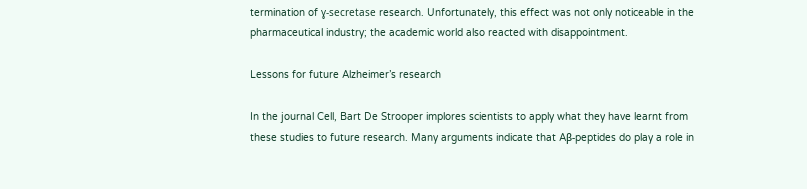termination of ɣ-secretase research. Unfortunately, this effect was not only noticeable in the pharmaceutical industry; the academic world also reacted with disappointment.

Lessons for future Alzheimer’s research

In the journal Cell, Bart De Strooper implores scientists to apply what they have learnt from these studies to future research. Many arguments indicate that Aβ-peptides do play a role in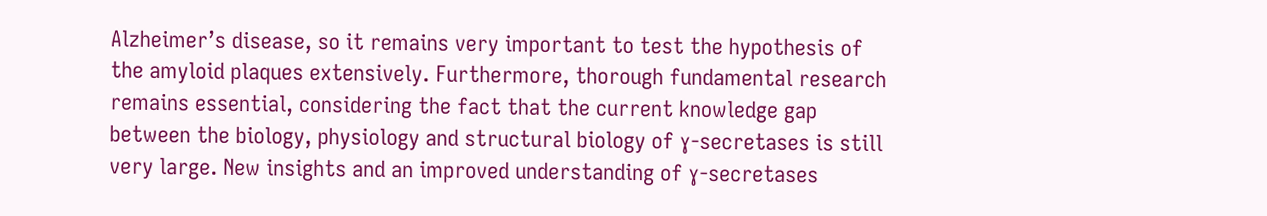Alzheimer’s disease, so it remains very important to test the hypothesis of the amyloid plaques extensively. Furthermore, thorough fundamental research remains essential, considering the fact that the current knowledge gap between the biology, physiology and structural biology of ɣ-secretases is still very large. New insights and an improved understanding of ɣ-secretases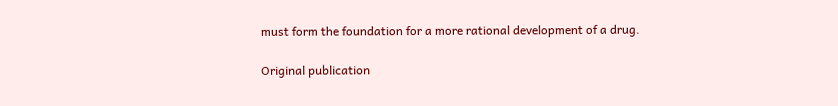must form the foundation for a more rational development of a drug.

Original publication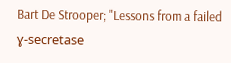Bart De Strooper; "Lessons from a failed ɣ-secretase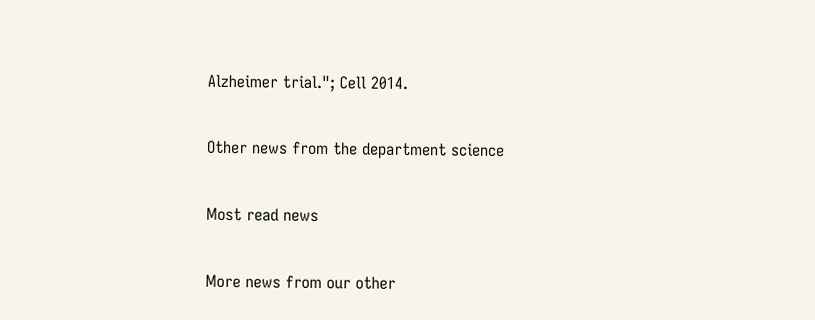Alzheimer trial."; Cell 2014.

Other news from the department science

Most read news

More news from our other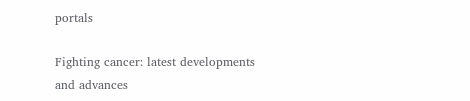portals

Fighting cancer: latest developments and advances